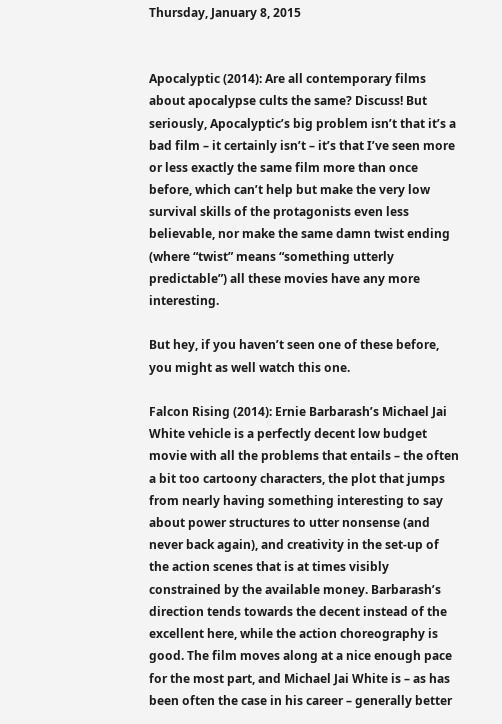Thursday, January 8, 2015


Apocalyptic (2014): Are all contemporary films about apocalypse cults the same? Discuss! But seriously, Apocalyptic’s big problem isn’t that it’s a bad film – it certainly isn’t – it’s that I’ve seen more or less exactly the same film more than once before, which can’t help but make the very low survival skills of the protagonists even less believable, nor make the same damn twist ending (where “twist” means “something utterly predictable”) all these movies have any more interesting.

But hey, if you haven’t seen one of these before, you might as well watch this one.

Falcon Rising (2014): Ernie Barbarash’s Michael Jai White vehicle is a perfectly decent low budget movie with all the problems that entails – the often a bit too cartoony characters, the plot that jumps from nearly having something interesting to say about power structures to utter nonsense (and never back again), and creativity in the set-up of the action scenes that is at times visibly constrained by the available money. Barbarash’s direction tends towards the decent instead of the excellent here, while the action choreography is good. The film moves along at a nice enough pace for the most part, and Michael Jai White is – as has been often the case in his career – generally better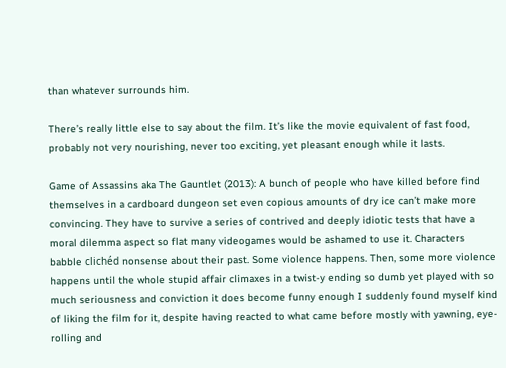than whatever surrounds him.

There’s really little else to say about the film. It’s like the movie equivalent of fast food, probably not very nourishing, never too exciting, yet pleasant enough while it lasts.

Game of Assassins aka The Gauntlet (2013): A bunch of people who have killed before find themselves in a cardboard dungeon set even copious amounts of dry ice can’t make more convincing. They have to survive a series of contrived and deeply idiotic tests that have a moral dilemma aspect so flat many videogames would be ashamed to use it. Characters babble clichéd nonsense about their past. Some violence happens. Then, some more violence happens until the whole stupid affair climaxes in a twist-y ending so dumb yet played with so much seriousness and conviction it does become funny enough I suddenly found myself kind of liking the film for it, despite having reacted to what came before mostly with yawning, eye-rolling and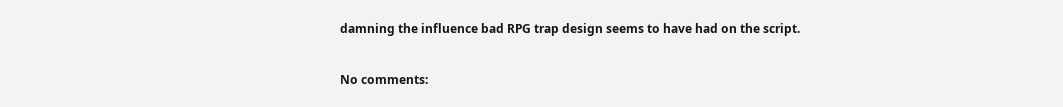damning the influence bad RPG trap design seems to have had on the script.

No comments: